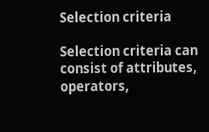Selection criteria

Selection criteria can consist of attributes, operators,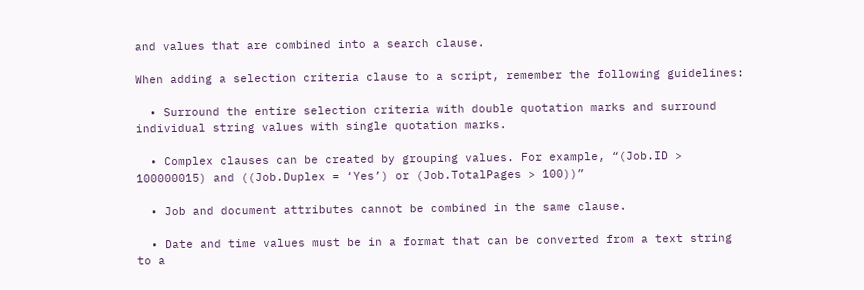and values that are combined into a search clause.

When adding a selection criteria clause to a script, remember the following guidelines:

  • Surround the entire selection criteria with double quotation marks and surround individual string values with single quotation marks.

  • Complex clauses can be created by grouping values. For example, “(Job.ID > 100000015) and ((Job.Duplex = ‘Yes’) or (Job.TotalPages > 100))”

  • Job and document attributes cannot be combined in the same clause.

  • Date and time values must be in a format that can be converted from a text string to a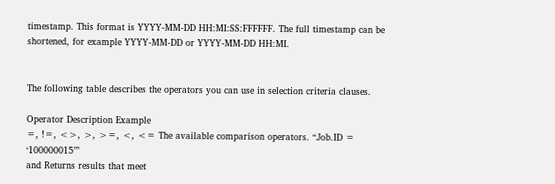timestamp. This format is YYYY-MM-DD HH:MI:SS:FFFFFF. The full timestamp can be shortened, for example YYYY-MM-DD or YYYY-MM-DD HH:MI.


The following table describes the operators you can use in selection criteria clauses.

Operator Description Example
=, !=, <>, >, >=, <, <= The available comparison operators. “Job.ID = ‘100000015’”
and Returns results that meet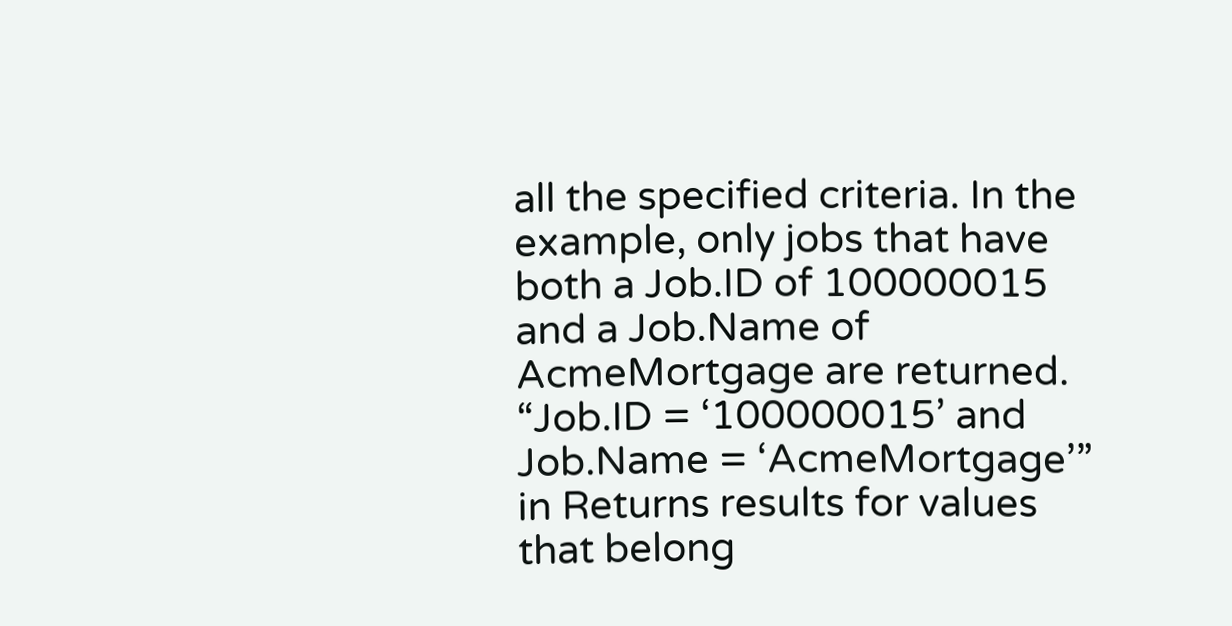all the specified criteria. In the example, only jobs that have both a Job.ID of 100000015 and a Job.Name of AcmeMortgage are returned. “Job.ID = ‘100000015’ and Job.Name = ‘AcmeMortgage’”
in Returns results for values that belong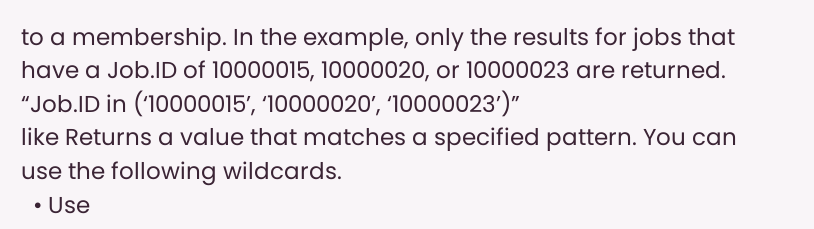to a membership. In the example, only the results for jobs that have a Job.ID of 10000015, 10000020, or 10000023 are returned. “Job.ID in (‘10000015’, ‘10000020’, ‘10000023’)”
like Returns a value that matches a specified pattern. You can use the following wildcards.
  • Use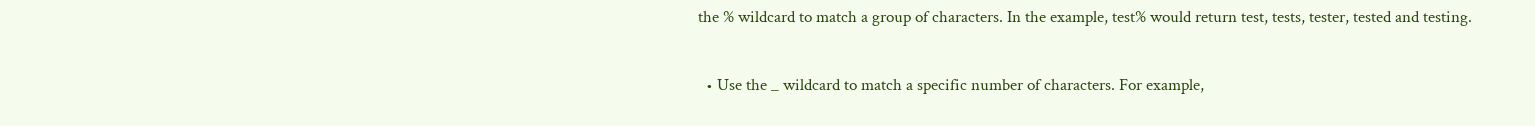the % wildcard to match a group of characters. In the example, test% would return test, tests, tester, tested and testing.

  • Use the _ wildcard to match a specific number of characters. For example,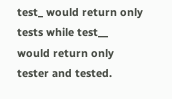test_ would return only tests while test__ would return only tester and tested.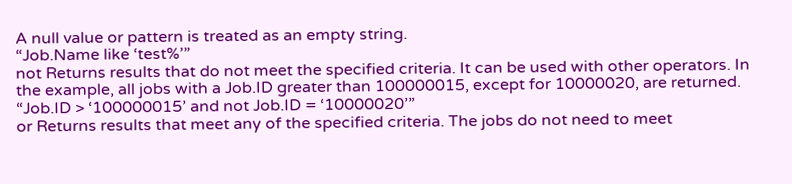A null value or pattern is treated as an empty string.
“Job.Name like ‘test%’”
not Returns results that do not meet the specified criteria. It can be used with other operators. In the example, all jobs with a Job.ID greater than 100000015, except for 10000020, are returned. “Job.ID > ‘100000015’ and not Job.ID = ‘10000020’”
or Returns results that meet any of the specified criteria. The jobs do not need to meet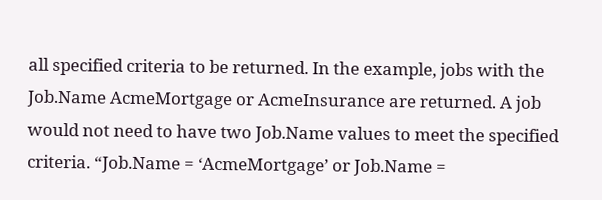all specified criteria to be returned. In the example, jobs with the Job.Name AcmeMortgage or AcmeInsurance are returned. A job would not need to have two Job.Name values to meet the specified criteria. “Job.Name = ‘AcmeMortgage’ or Job.Name =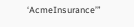‘AcmeInsurance’”